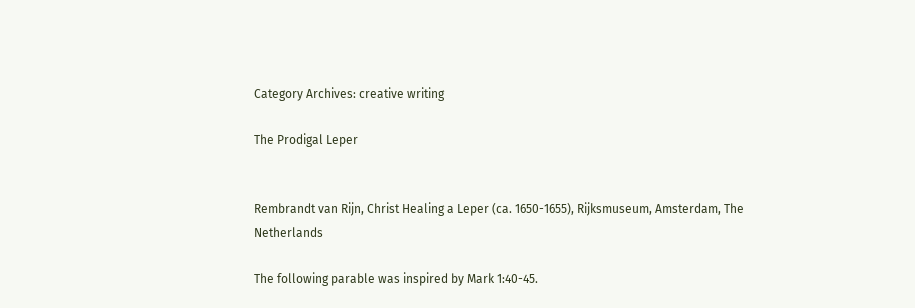Category Archives: creative writing

The Prodigal Leper


Rembrandt van Rijn, Christ Healing a Leper (ca. 1650-1655), Rijksmuseum, Amsterdam, The Netherlands

The following parable was inspired by Mark 1:40-45.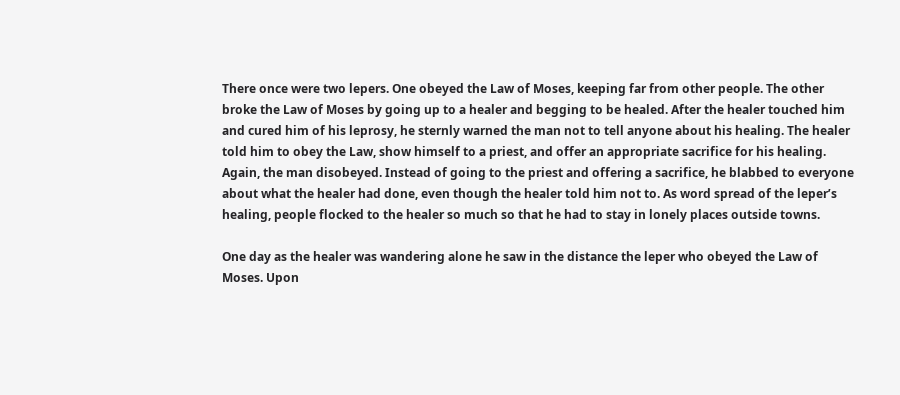There once were two lepers. One obeyed the Law of Moses, keeping far from other people. The other broke the Law of Moses by going up to a healer and begging to be healed. After the healer touched him and cured him of his leprosy, he sternly warned the man not to tell anyone about his healing. The healer told him to obey the Law, show himself to a priest, and offer an appropriate sacrifice for his healing. Again, the man disobeyed. Instead of going to the priest and offering a sacrifice, he blabbed to everyone about what the healer had done, even though the healer told him not to. As word spread of the leper’s healing, people flocked to the healer so much so that he had to stay in lonely places outside towns.

One day as the healer was wandering alone he saw in the distance the leper who obeyed the Law of Moses. Upon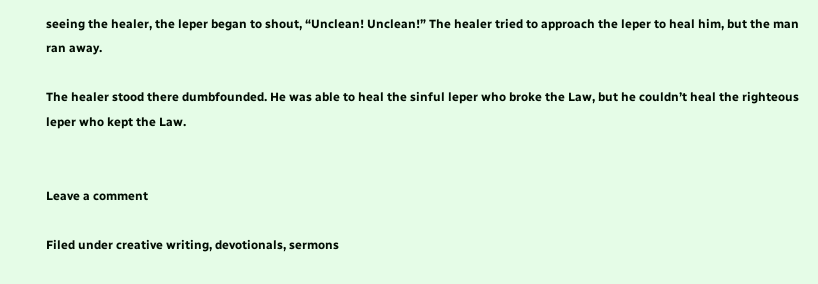seeing the healer, the leper began to shout, “Unclean! Unclean!” The healer tried to approach the leper to heal him, but the man ran away.

The healer stood there dumbfounded. He was able to heal the sinful leper who broke the Law, but he couldn’t heal the righteous leper who kept the Law.


Leave a comment

Filed under creative writing, devotionals, sermons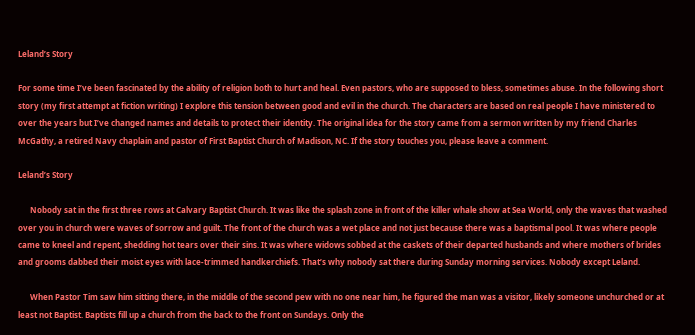Leland’s Story

For some time I’ve been fascinated by the ability of religion both to hurt and heal. Even pastors, who are supposed to bless, sometimes abuse. In the following short story (my first attempt at fiction writing) I explore this tension between good and evil in the church. The characters are based on real people I have ministered to over the years but I’ve changed names and details to protect their identity. The original idea for the story came from a sermon written by my friend Charles McGathy, a retired Navy chaplain and pastor of First Baptist Church of Madison, NC. If the story touches you, please leave a comment.

Leland’s Story

      Nobody sat in the first three rows at Calvary Baptist Church. It was like the splash zone in front of the killer whale show at Sea World, only the waves that washed over you in church were waves of sorrow and guilt. The front of the church was a wet place and not just because there was a baptismal pool. It was where people came to kneel and repent, shedding hot tears over their sins. It was where widows sobbed at the caskets of their departed husbands and where mothers of brides and grooms dabbed their moist eyes with lace-trimmed handkerchiefs. That’s why nobody sat there during Sunday morning services. Nobody except Leland.

      When Pastor Tim saw him sitting there, in the middle of the second pew with no one near him, he figured the man was a visitor, likely someone unchurched or at least not Baptist. Baptists fill up a church from the back to the front on Sundays. Only the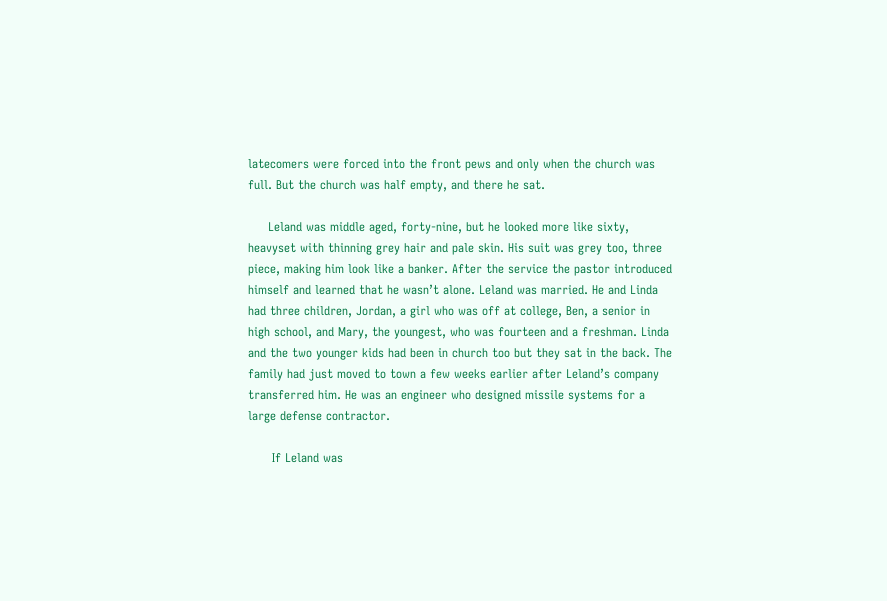latecomers were forced into the front pews and only when the church was full. But the church was half empty, and there he sat.

     Leland was middle aged, forty-nine, but he looked more like sixty, heavyset with thinning grey hair and pale skin. His suit was grey too, three piece, making him look like a banker. After the service the pastor introduced himself and learned that he wasn’t alone. Leland was married. He and Linda had three children, Jordan, a girl who was off at college, Ben, a senior in high school, and Mary, the youngest, who was fourteen and a freshman. Linda and the two younger kids had been in church too but they sat in the back. The family had just moved to town a few weeks earlier after Leland’s company transferred him. He was an engineer who designed missile systems for a large defense contractor.

      If Leland was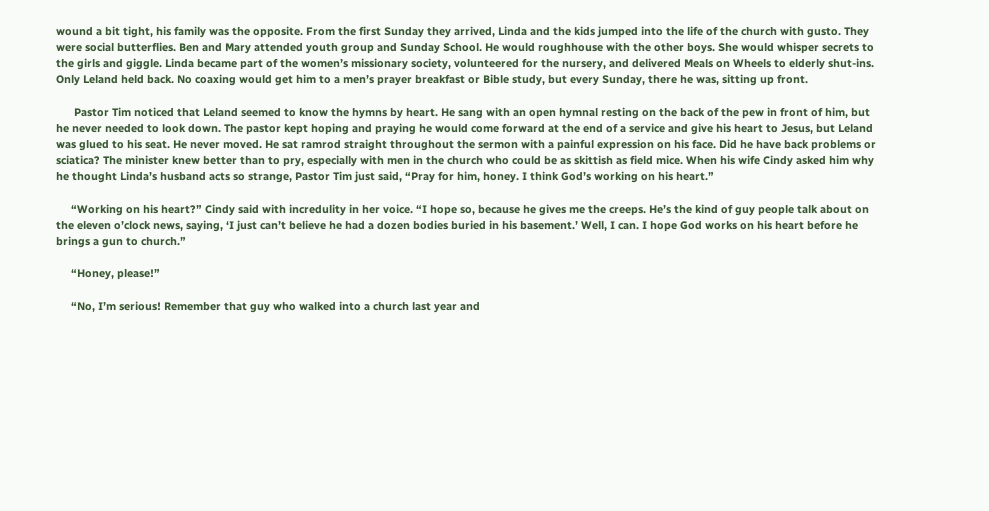wound a bit tight, his family was the opposite. From the first Sunday they arrived, Linda and the kids jumped into the life of the church with gusto. They were social butterflies. Ben and Mary attended youth group and Sunday School. He would roughhouse with the other boys. She would whisper secrets to the girls and giggle. Linda became part of the women’s missionary society, volunteered for the nursery, and delivered Meals on Wheels to elderly shut-ins. Only Leland held back. No coaxing would get him to a men’s prayer breakfast or Bible study, but every Sunday, there he was, sitting up front.

      Pastor Tim noticed that Leland seemed to know the hymns by heart. He sang with an open hymnal resting on the back of the pew in front of him, but he never needed to look down. The pastor kept hoping and praying he would come forward at the end of a service and give his heart to Jesus, but Leland was glued to his seat. He never moved. He sat ramrod straight throughout the sermon with a painful expression on his face. Did he have back problems or sciatica? The minister knew better than to pry, especially with men in the church who could be as skittish as field mice. When his wife Cindy asked him why he thought Linda’s husband acts so strange, Pastor Tim just said, “Pray for him, honey. I think God’s working on his heart.”

     “Working on his heart?” Cindy said with incredulity in her voice. “I hope so, because he gives me the creeps. He’s the kind of guy people talk about on the eleven o’clock news, saying, ‘I just can’t believe he had a dozen bodies buried in his basement.’ Well, I can. I hope God works on his heart before he brings a gun to church.”

     “Honey, please!”

     “No, I’m serious! Remember that guy who walked into a church last year and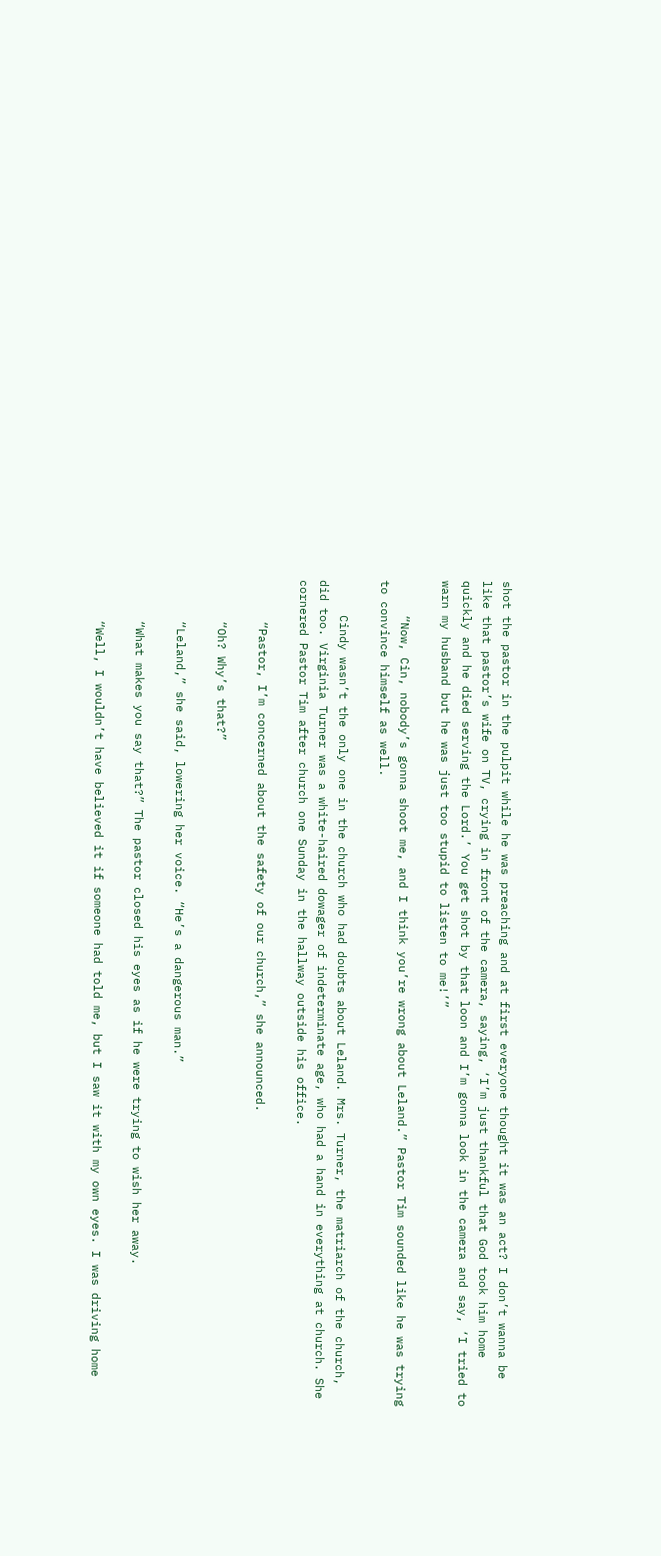shot the pastor in the pulpit while he was preaching and at first everyone thought it was an act? I don’t wanna be like that pastor’s wife on TV, crying in front of the camera, saying, ‘I’m just thankful that God took him home quickly and he died serving the Lord.’ You get shot by that loon and I’m gonna look in the camera and say, ‘I tried to warn my husband but he was just too stupid to listen to me!’”

     “Now, Cin, nobody’s gonna shoot me, and I think you’re wrong about Leland.” Pastor Tim sounded like he was trying to convince himself as well.

     Cindy wasn’t the only one in the church who had doubts about Leland. Mrs. Turner, the matriarch of the church, did too. Virginia Turner was a white-haired dowager of indeterminate age, who had a hand in everything at church. She cornered Pastor Tim after church one Sunday in the hallway outside his office.

      “Pastor, I’m concerned about the safety of our church,” she announced.

      “Oh? Why’s that?”

      “Leland,” she said, lowering her voice. “He’s a dangerous man.”

      “What makes you say that?” The pastor closed his eyes as if he were trying to wish her away.

      “Well, I wouldn’t have believed it if someone had told me, but I saw it with my own eyes. I was driving home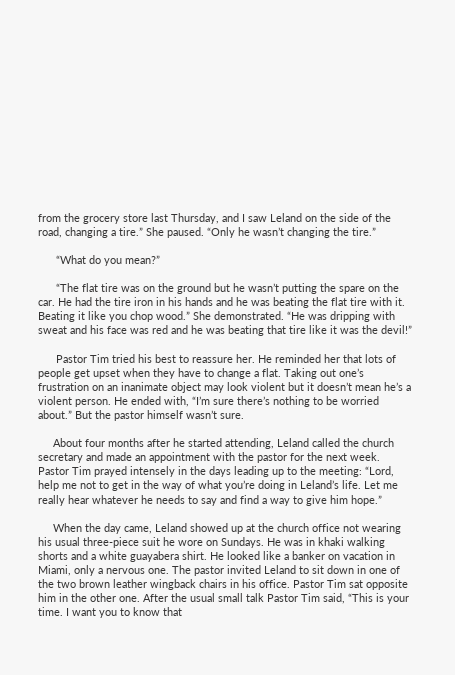from the grocery store last Thursday, and I saw Leland on the side of the road, changing a tire.” She paused. “Only he wasn’t changing the tire.”

      “What do you mean?”

      “The flat tire was on the ground but he wasn’t putting the spare on the car. He had the tire iron in his hands and he was beating the flat tire with it. Beating it like you chop wood.” She demonstrated. “He was dripping with sweat and his face was red and he was beating that tire like it was the devil!”

      Pastor Tim tried his best to reassure her. He reminded her that lots of people get upset when they have to change a flat. Taking out one’s frustration on an inanimate object may look violent but it doesn’t mean he’s a violent person. He ended with, “I’m sure there’s nothing to be worried about.” But the pastor himself wasn’t sure.

     About four months after he started attending, Leland called the church secretary and made an appointment with the pastor for the next week. Pastor Tim prayed intensely in the days leading up to the meeting: “Lord, help me not to get in the way of what you’re doing in Leland’s life. Let me really hear whatever he needs to say and find a way to give him hope.”

     When the day came, Leland showed up at the church office not wearing his usual three-piece suit he wore on Sundays. He was in khaki walking shorts and a white guayabera shirt. He looked like a banker on vacation in Miami, only a nervous one. The pastor invited Leland to sit down in one of the two brown leather wingback chairs in his office. Pastor Tim sat opposite him in the other one. After the usual small talk Pastor Tim said, “This is your time. I want you to know that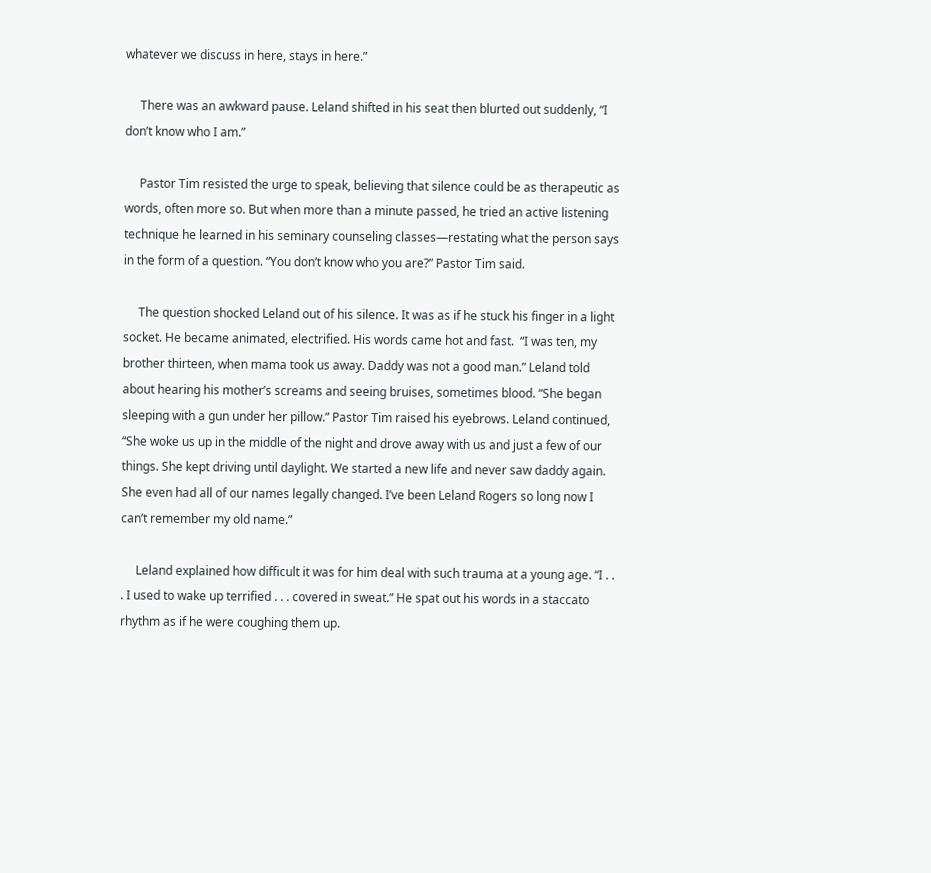whatever we discuss in here, stays in here.”

     There was an awkward pause. Leland shifted in his seat then blurted out suddenly, “I don’t know who I am.”

     Pastor Tim resisted the urge to speak, believing that silence could be as therapeutic as words, often more so. But when more than a minute passed, he tried an active listening technique he learned in his seminary counseling classes—restating what the person says in the form of a question. “You don’t know who you are?” Pastor Tim said.

     The question shocked Leland out of his silence. It was as if he stuck his finger in a light socket. He became animated, electrified. His words came hot and fast.  “I was ten, my brother thirteen, when mama took us away. Daddy was not a good man.” Leland told about hearing his mother’s screams and seeing bruises, sometimes blood. “She began sleeping with a gun under her pillow.” Pastor Tim raised his eyebrows. Leland continued, “She woke us up in the middle of the night and drove away with us and just a few of our things. She kept driving until daylight. We started a new life and never saw daddy again. She even had all of our names legally changed. I’ve been Leland Rogers so long now I can’t remember my old name.”

     Leland explained how difficult it was for him deal with such trauma at a young age. “I . . . I used to wake up terrified . . . covered in sweat.” He spat out his words in a staccato rhythm as if he were coughing them up.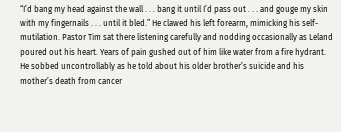“I’d bang my head against the wall . . . bang it until I’d pass out . . . and gouge my skin with my fingernails . . . until it bled.” He clawed his left forearm, mimicking his self-mutilation. Pastor Tim sat there listening carefully and nodding occasionally as Leland poured out his heart. Years of pain gushed out of him like water from a fire hydrant. He sobbed uncontrollably as he told about his older brother’s suicide and his mother’s death from cancer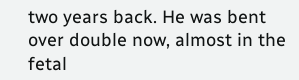two years back. He was bent over double now, almost in the fetal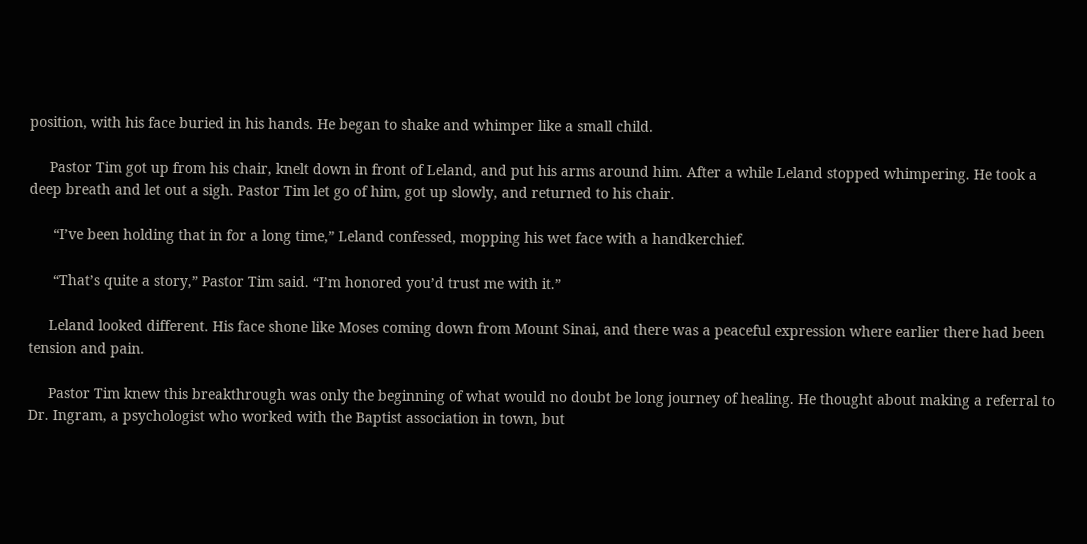position, with his face buried in his hands. He began to shake and whimper like a small child.

     Pastor Tim got up from his chair, knelt down in front of Leland, and put his arms around him. After a while Leland stopped whimpering. He took a deep breath and let out a sigh. Pastor Tim let go of him, got up slowly, and returned to his chair.

      “I’ve been holding that in for a long time,” Leland confessed, mopping his wet face with a handkerchief.

      “That’s quite a story,” Pastor Tim said. “I’m honored you’d trust me with it.”

     Leland looked different. His face shone like Moses coming down from Mount Sinai, and there was a peaceful expression where earlier there had been tension and pain.

     Pastor Tim knew this breakthrough was only the beginning of what would no doubt be long journey of healing. He thought about making a referral to Dr. Ingram, a psychologist who worked with the Baptist association in town, but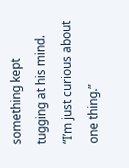something kept tugging at his mind. “I’m just curious about one thing.”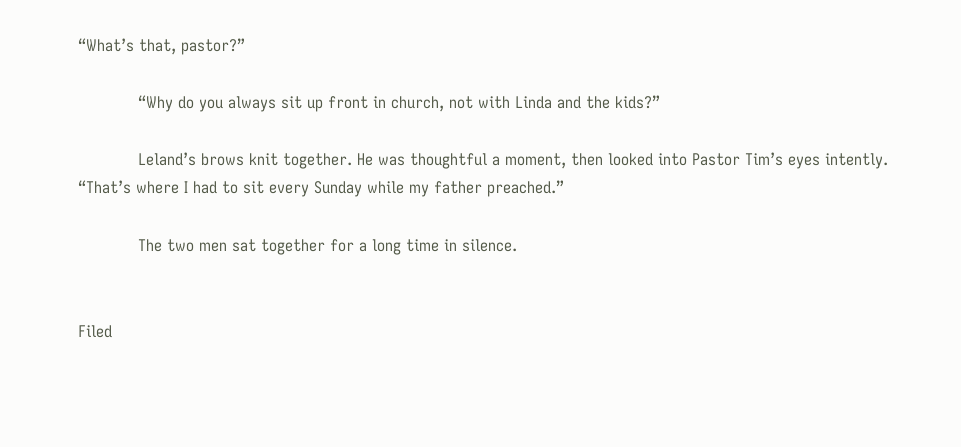“What’s that, pastor?”

            “Why do you always sit up front in church, not with Linda and the kids?”

            Leland’s brows knit together. He was thoughtful a moment, then looked into Pastor Tim’s eyes intently. “That’s where I had to sit every Sunday while my father preached.”

            The two men sat together for a long time in silence.


Filed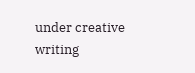under creative writing